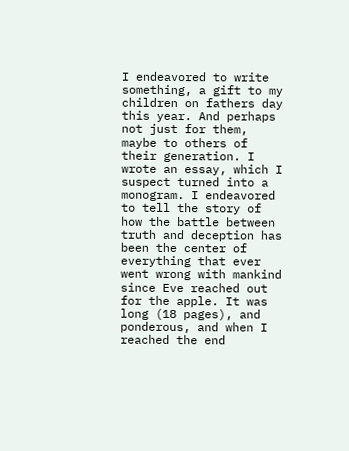I endeavored to write something, a gift to my children on fathers day this year. And perhaps not just for them, maybe to others of their generation. I wrote an essay, which I suspect turned into a monogram. I endeavored to tell the story of how the battle between truth and deception has been the center of everything that ever went wrong with mankind since Eve reached out for the apple. It was long (18 pages), and ponderous, and when I reached the end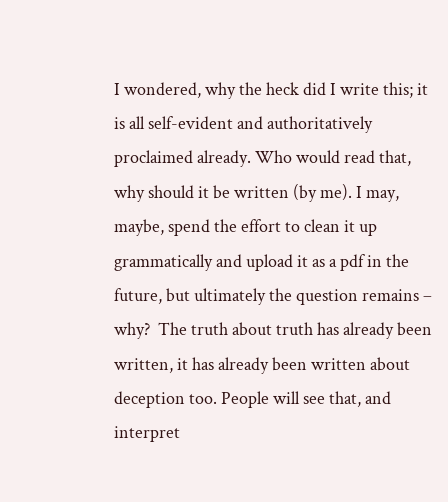I wondered, why the heck did I write this; it is all self-evident and authoritatively proclaimed already. Who would read that, why should it be written (by me). I may, maybe, spend the effort to clean it up grammatically and upload it as a pdf in the future, but ultimately the question remains – why?  The truth about truth has already been written, it has already been written about deception too. People will see that, and interpret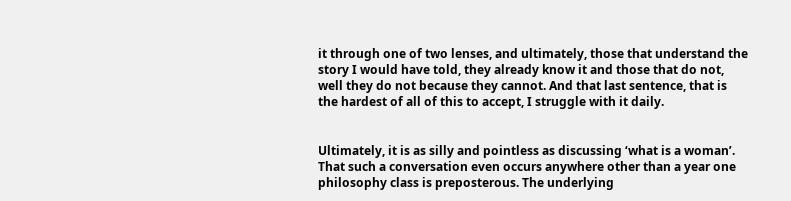it through one of two lenses, and ultimately, those that understand the story I would have told, they already know it and those that do not, well they do not because they cannot. And that last sentence, that is the hardest of all of this to accept, I struggle with it daily.


Ultimately, it is as silly and pointless as discussing ‘what is a woman’. That such a conversation even occurs anywhere other than a year one philosophy class is preposterous. The underlying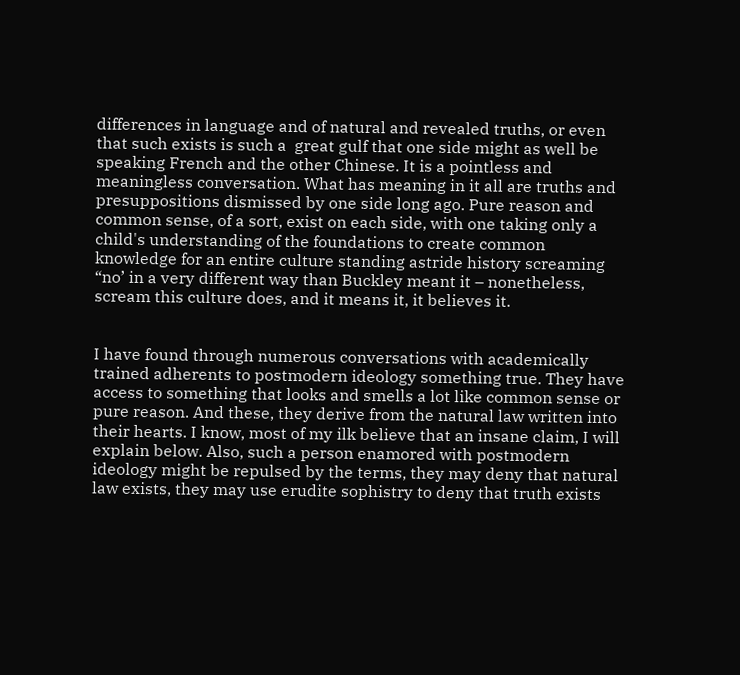differences in language and of natural and revealed truths, or even that such exists is such a  great gulf that one side might as well be speaking French and the other Chinese. It is a pointless and meaningless conversation. What has meaning in it all are truths and presuppositions dismissed by one side long ago. Pure reason and common sense, of a sort, exist on each side, with one taking only a child's understanding of the foundations to create common knowledge for an entire culture standing astride history screaming “no’ in a very different way than Buckley meant it – nonetheless, scream this culture does, and it means it, it believes it.


I have found through numerous conversations with academically trained adherents to postmodern ideology something true. They have access to something that looks and smells a lot like common sense or pure reason. And these, they derive from the natural law written into their hearts. I know, most of my ilk believe that an insane claim, I will explain below. Also, such a person enamored with postmodern ideology might be repulsed by the terms, they may deny that natural law exists, they may use erudite sophistry to deny that truth exists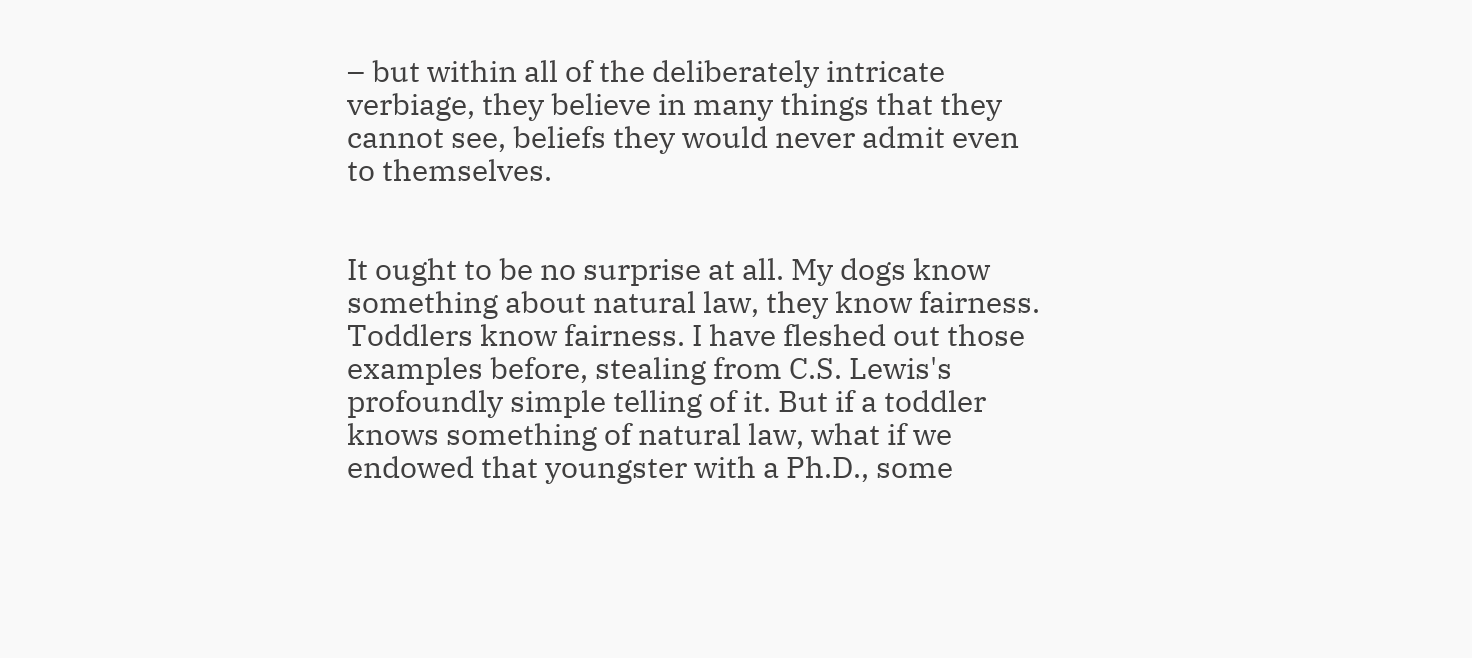– but within all of the deliberately intricate verbiage, they believe in many things that they cannot see, beliefs they would never admit even to themselves.


It ought to be no surprise at all. My dogs know something about natural law, they know fairness. Toddlers know fairness. I have fleshed out those examples before, stealing from C.S. Lewis's profoundly simple telling of it. But if a toddler knows something of natural law, what if we endowed that youngster with a Ph.D., some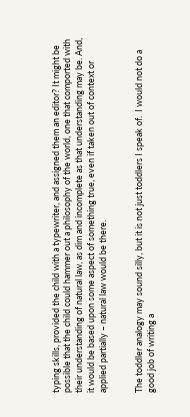typing skills, provided the child with a typewriter, and assigned them an editor? It might be possible that the child could hammer out a philosophy of the world, one that comported with their understanding of natural law, as dim and incomplete as that understanding may be. And, it would be based upon some aspect of something true, even if taken out of context or applied partially – natural law would be there.


The toddler analogy may sound silly, but it is not just toddlers I speak of.  I would not do a good job of writing a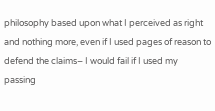philosophy based upon what I perceived as right and nothing more, even if I used pages of reason to defend the claims– I would fail if I used my passing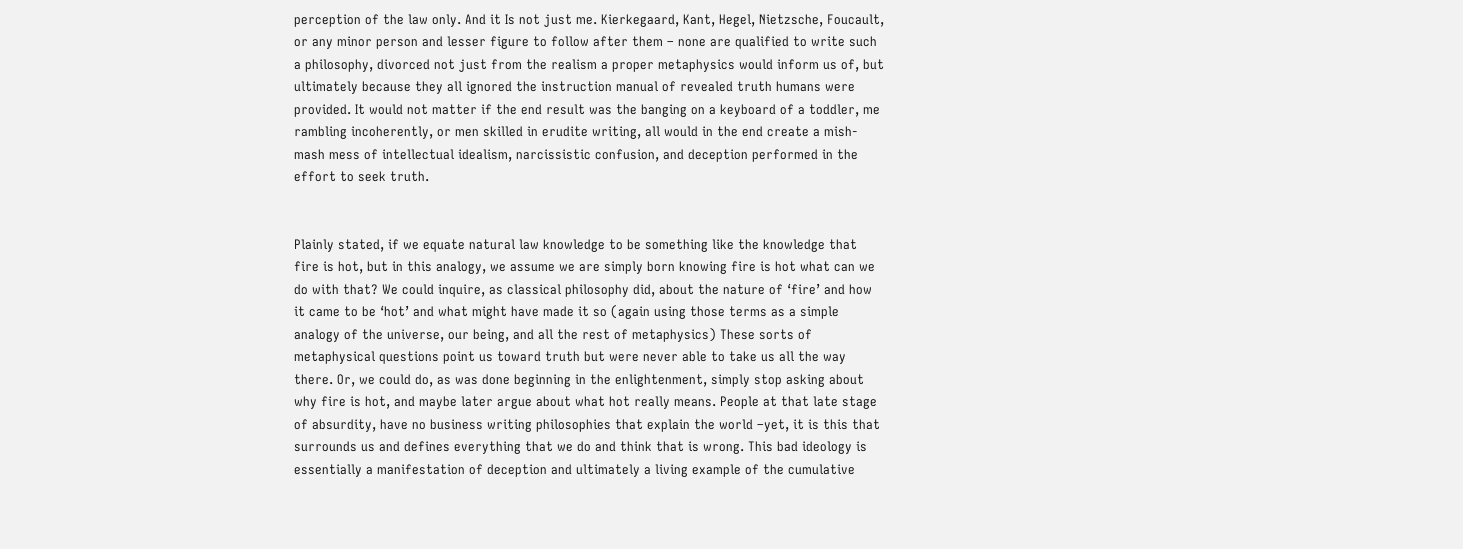perception of the law only. And it Is not just me. Kierkegaard, Kant, Hegel, Nietzsche, Foucault, or any minor person and lesser figure to follow after them – none are qualified to write such a philosophy, divorced not just from the realism a proper metaphysics would inform us of, but ultimately because they all ignored the instruction manual of revealed truth humans were provided. It would not matter if the end result was the banging on a keyboard of a toddler, me rambling incoherently, or men skilled in erudite writing, all would in the end create a mish-mash mess of intellectual idealism, narcissistic confusion, and deception performed in the effort to seek truth.


Plainly stated, if we equate natural law knowledge to be something like the knowledge that fire is hot, but in this analogy, we assume we are simply born knowing fire is hot what can we do with that? We could inquire, as classical philosophy did, about the nature of ‘fire’ and how it came to be ‘hot’ and what might have made it so (again using those terms as a simple analogy of the universe, our being, and all the rest of metaphysics) These sorts of metaphysical questions point us toward truth but were never able to take us all the way there. Or, we could do, as was done beginning in the enlightenment, simply stop asking about why fire is hot, and maybe later argue about what hot really means. People at that late stage of absurdity, have no business writing philosophies that explain the world –yet, it is this that surrounds us and defines everything that we do and think that is wrong. This bad ideology is essentially a manifestation of deception and ultimately a living example of the cumulative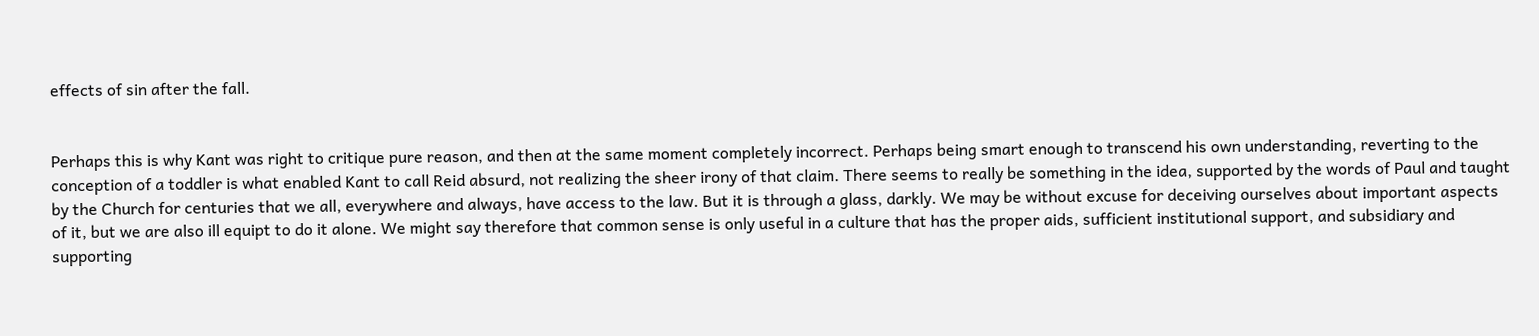effects of sin after the fall.


Perhaps this is why Kant was right to critique pure reason, and then at the same moment completely incorrect. Perhaps being smart enough to transcend his own understanding, reverting to the conception of a toddler is what enabled Kant to call Reid absurd, not realizing the sheer irony of that claim. There seems to really be something in the idea, supported by the words of Paul and taught by the Church for centuries that we all, everywhere and always, have access to the law. But it is through a glass, darkly. We may be without excuse for deceiving ourselves about important aspects of it, but we are also ill equipt to do it alone. We might say therefore that common sense is only useful in a culture that has the proper aids, sufficient institutional support, and subsidiary and supporting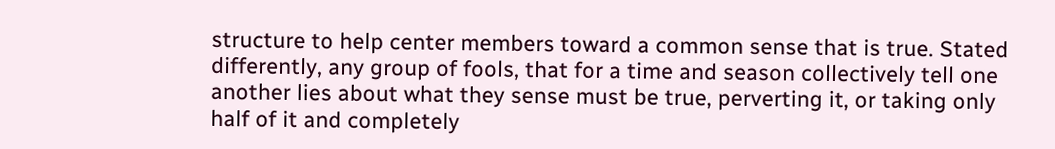structure to help center members toward a common sense that is true. Stated differently, any group of fools, that for a time and season collectively tell one another lies about what they sense must be true, perverting it, or taking only half of it and completely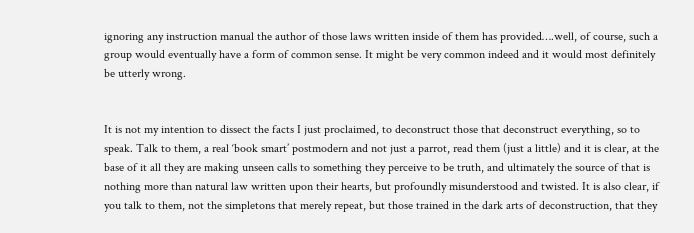ignoring any instruction manual the author of those laws written inside of them has provided….well, of course, such a group would eventually have a form of common sense. It might be very common indeed and it would most definitely be utterly wrong.


It is not my intention to dissect the facts I just proclaimed, to deconstruct those that deconstruct everything, so to speak. Talk to them, a real ‘book smart’ postmodern and not just a parrot, read them (just a little) and it is clear, at the base of it all they are making unseen calls to something they perceive to be truth, and ultimately the source of that is nothing more than natural law written upon their hearts, but profoundly misunderstood and twisted. It is also clear, if you talk to them, not the simpletons that merely repeat, but those trained in the dark arts of deconstruction, that they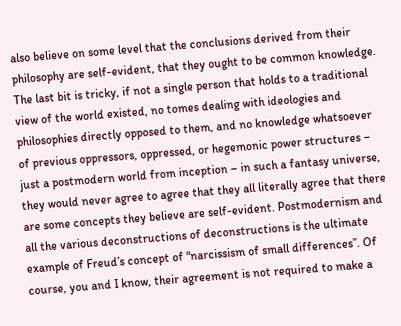also believe on some level that the conclusions derived from their philosophy are self-evident, that they ought to be common knowledge. The last bit is tricky, if not a single person that holds to a traditional view of the world existed, no tomes dealing with ideologies and philosophies directly opposed to them, and no knowledge whatsoever of previous oppressors, oppressed, or hegemonic power structures – just a postmodern world from inception – in such a fantasy universe, they would never agree to agree that they all literally agree that there are some concepts they believe are self-evident. Postmodernism and all the various deconstructions of deconstructions is the ultimate example of Freud’s concept of "narcissism of small differences”. Of course, you and I know, their agreement is not required to make a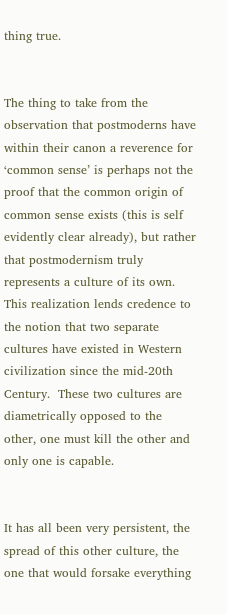thing true.


The thing to take from the observation that postmoderns have within their canon a reverence for ‘common sense’ is perhaps not the proof that the common origin of common sense exists (this is self evidently clear already), but rather that postmodernism truly represents a culture of its own. This realization lends credence to the notion that two separate cultures have existed in Western civilization since the mid-20th Century.  These two cultures are diametrically opposed to the other, one must kill the other and only one is capable.


It has all been very persistent, the spread of this other culture, the one that would forsake everything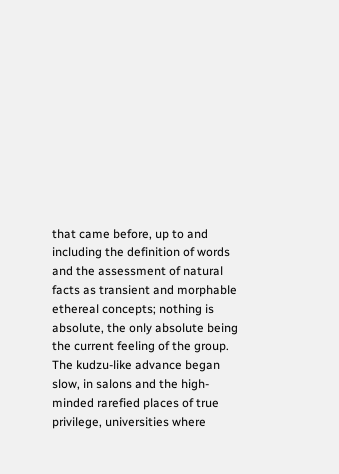that came before, up to and including the definition of words and the assessment of natural facts as transient and morphable ethereal concepts; nothing is absolute, the only absolute being the current feeling of the group. The kudzu-like advance began slow, in salons and the high-minded rarefied places of true privilege, universities where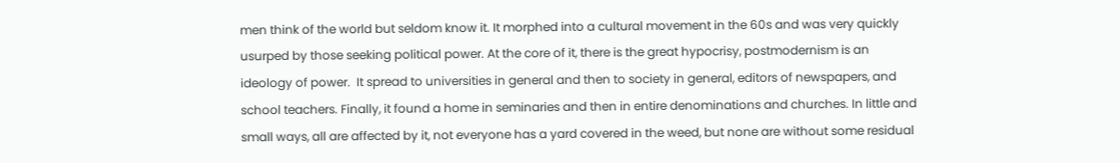men think of the world but seldom know it. It morphed into a cultural movement in the 60s and was very quickly usurped by those seeking political power. At the core of it, there is the great hypocrisy, postmodernism is an ideology of power.  It spread to universities in general and then to society in general, editors of newspapers, and school teachers. Finally, it found a home in seminaries and then in entire denominations and churches. In little and small ways, all are affected by it, not everyone has a yard covered in the weed, but none are without some residual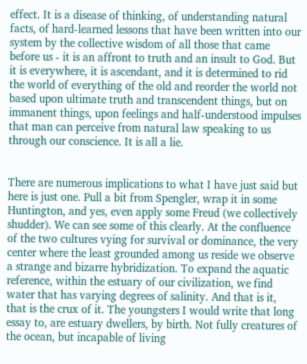effect. It is a disease of thinking, of understanding natural facts, of hard-learned lessons that have been written into our system by the collective wisdom of all those that came before us - it is an affront to truth and an insult to God. But it is everywhere, it is ascendant, and it is determined to rid the world of everything of the old and reorder the world not based upon ultimate truth and transcendent things, but on immanent things, upon feelings and half-understood impulses that man can perceive from natural law speaking to us through our conscience. It is all a lie.


There are numerous implications to what I have just said but here is just one. Pull a bit from Spengler, wrap it in some Huntington, and yes, even apply some Freud (we collectively shudder). We can see some of this clearly. At the confluence of the two cultures vying for survival or dominance, the very center where the least grounded among us reside we observe a strange and bizarre hybridization. To expand the aquatic reference, within the estuary of our civilization, we find water that has varying degrees of salinity. And that is it, that is the crux of it. The youngsters I would write that long essay to, are estuary dwellers, by birth. Not fully creatures of the ocean, but incapable of living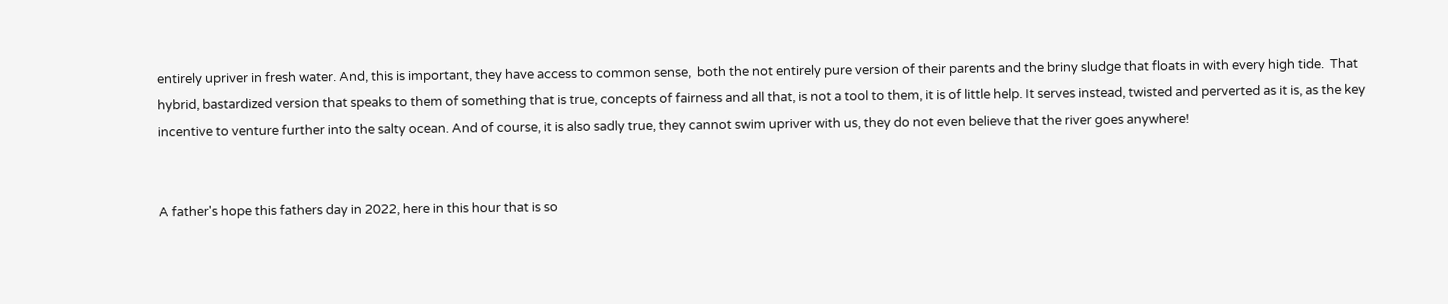entirely upriver in fresh water. And, this is important, they have access to common sense,  both the not entirely pure version of their parents and the briny sludge that floats in with every high tide.  That hybrid, bastardized version that speaks to them of something that is true, concepts of fairness and all that, is not a tool to them, it is of little help. It serves instead, twisted and perverted as it is, as the key incentive to venture further into the salty ocean. And of course, it is also sadly true, they cannot swim upriver with us, they do not even believe that the river goes anywhere!


A father's hope this fathers day in 2022, here in this hour that is so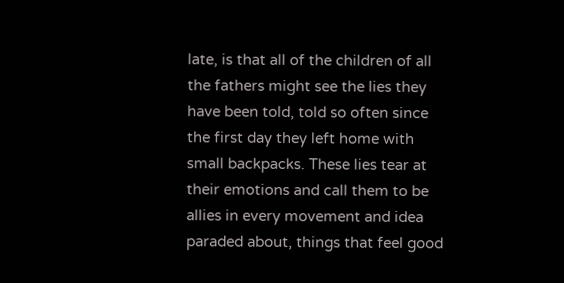late, is that all of the children of all the fathers might see the lies they have been told, told so often since the first day they left home with small backpacks. These lies tear at their emotions and call them to be allies in every movement and idea paraded about, things that feel good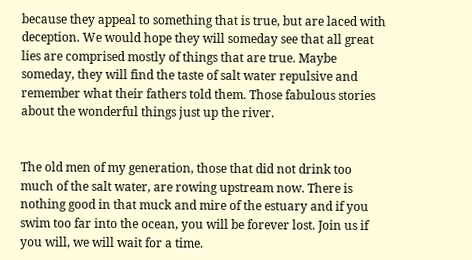because they appeal to something that is true, but are laced with deception. We would hope they will someday see that all great lies are comprised mostly of things that are true. Maybe someday, they will find the taste of salt water repulsive and remember what their fathers told them. Those fabulous stories about the wonderful things just up the river.


The old men of my generation, those that did not drink too much of the salt water, are rowing upstream now. There is nothing good in that muck and mire of the estuary and if you swim too far into the ocean, you will be forever lost. Join us if you will, we will wait for a time.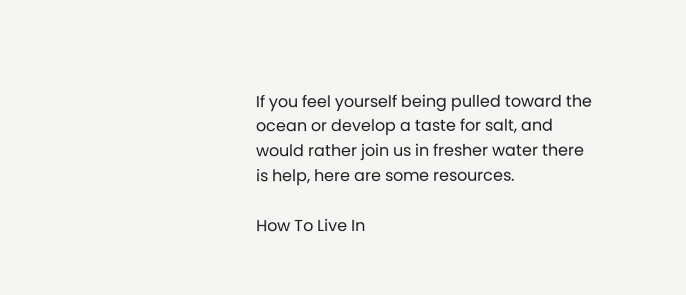If you feel yourself being pulled toward the ocean or develop a taste for salt, and would rather join us in fresher water there is help, here are some resources.

How To Live In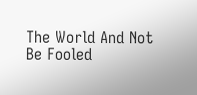The World And Not Be Fooled